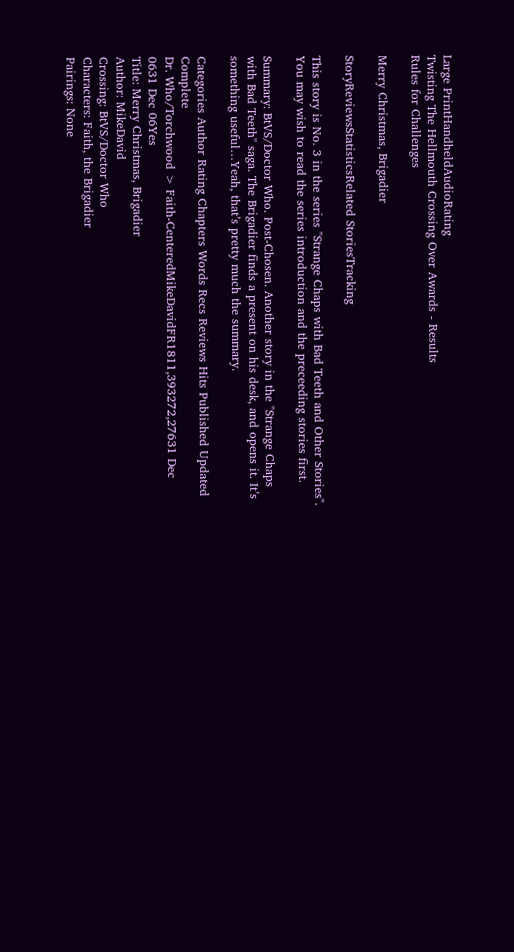Large PrintHandheldAudioRating
Twisting The Hellmouth Crossing Over Awards - Results
Rules for Challenges

Merry Christmas, Brigadier

StoryReviewsStatisticsRelated StoriesTracking

This story is No. 3 in the series "Strange Chaps with Bad Teeth and Other Stories". You may wish to read the series introduction and the preceeding stories first.

Summary: BtVS/Doctor Who. Post-Chosen. Another story in the "Strange Chaps with Bad Teeth" saga. The Brigadier finds a present on his desk, and opens it. It’s something useful…Yeah, that’s pretty much the summary.

Categories Author Rating Chapters Words Recs Reviews Hits Published Updated Complete
Dr. Who/Torchwood > Faith-CenteredMikeDavidFR1811,393272,27631 Dec 0631 Dec 06Yes
Title: Merry Christmas, Brigadier
Author: MikeDavid
Crossing: BtVS/Doctor Who
Characters: Faith, the Brigadier
Pairings: None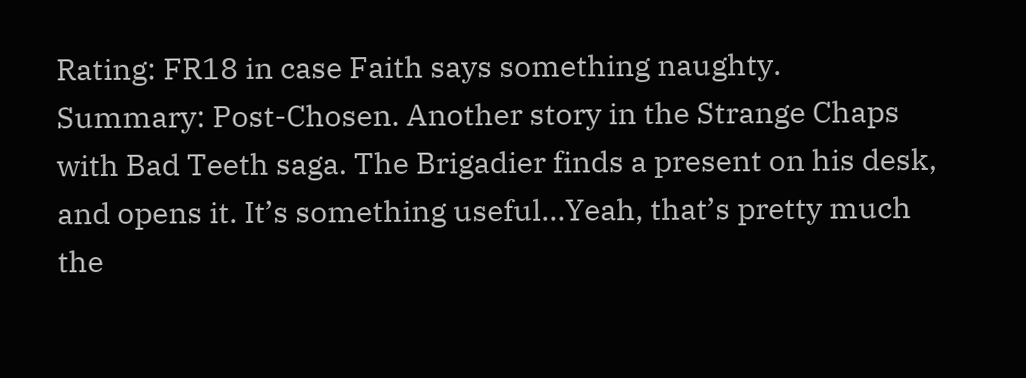Rating: FR18 in case Faith says something naughty.
Summary: Post-Chosen. Another story in the Strange Chaps with Bad Teeth saga. The Brigadier finds a present on his desk, and opens it. It’s something useful…Yeah, that’s pretty much the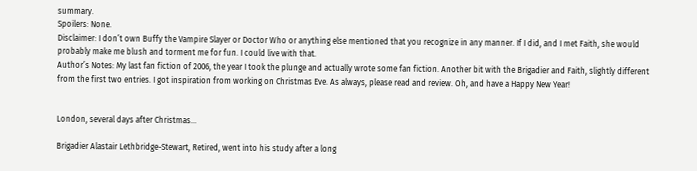summary.
Spoilers: None.
Disclaimer: I don’t own Buffy the Vampire Slayer or Doctor Who or anything else mentioned that you recognize in any manner. If I did, and I met Faith, she would probably make me blush and torment me for fun. I could live with that.
Author’s Notes: My last fan fiction of 2006, the year I took the plunge and actually wrote some fan fiction. Another bit with the Brigadier and Faith, slightly different from the first two entries. I got inspiration from working on Christmas Eve. As always, please read and review. Oh, and have a Happy New Year!


London, several days after Christmas...

Brigadier Alastair Lethbridge-Stewart, Retired, went into his study after a long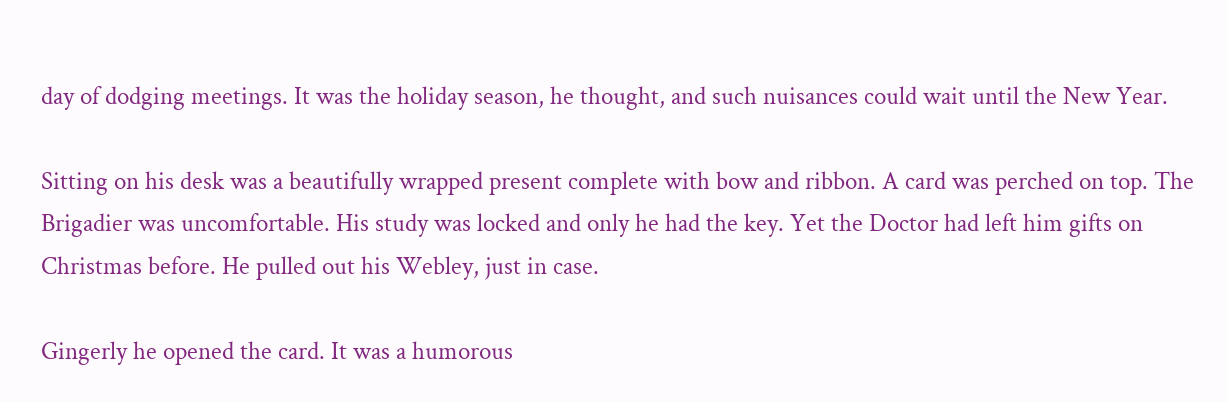day of dodging meetings. It was the holiday season, he thought, and such nuisances could wait until the New Year.

Sitting on his desk was a beautifully wrapped present complete with bow and ribbon. A card was perched on top. The Brigadier was uncomfortable. His study was locked and only he had the key. Yet the Doctor had left him gifts on Christmas before. He pulled out his Webley, just in case.

Gingerly he opened the card. It was a humorous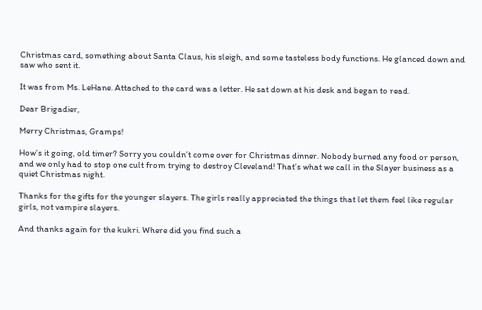Christmas card, something about Santa Claus, his sleigh, and some tasteless body functions. He glanced down and saw who sent it.

It was from Ms. LeHane. Attached to the card was a letter. He sat down at his desk and began to read.

Dear Brigadier,

Merry Christmas, Gramps!

How’s it going, old timer? Sorry you couldn’t come over for Christmas dinner. Nobody burned any food or person, and we only had to stop one cult from trying to destroy Cleveland! That’s what we call in the Slayer business as a quiet Christmas night.

Thanks for the gifts for the younger slayers. The girls really appreciated the things that let them feel like regular girls, not vampire slayers.

And thanks again for the kukri. Where did you find such a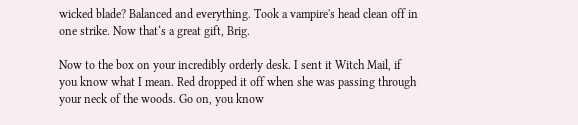wicked blade? Balanced and everything. Took a vampire's head clean off in one strike. Now that‘s a great gift, Brig.

Now to the box on your incredibly orderly desk. I sent it Witch Mail, if you know what I mean. Red dropped it off when she was passing through your neck of the woods. Go on, you know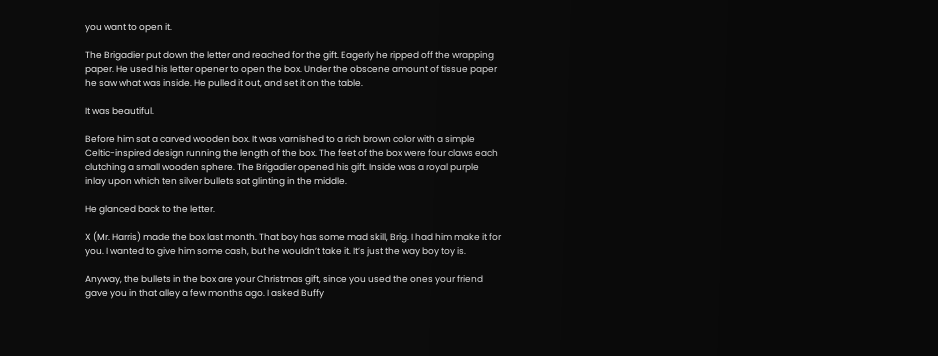you want to open it.

The Brigadier put down the letter and reached for the gift. Eagerly he ripped off the wrapping paper. He used his letter opener to open the box. Under the obscene amount of tissue paper he saw what was inside. He pulled it out, and set it on the table.

It was beautiful.

Before him sat a carved wooden box. It was varnished to a rich brown color with a simple Celtic-inspired design running the length of the box. The feet of the box were four claws each clutching a small wooden sphere. The Brigadier opened his gift. Inside was a royal purple inlay upon which ten silver bullets sat glinting in the middle.

He glanced back to the letter.

X (Mr. Harris) made the box last month. That boy has some mad skill, Brig. I had him make it for you. I wanted to give him some cash, but he wouldn’t take it. It’s just the way boy toy is.

Anyway, the bullets in the box are your Christmas gift, since you used the ones your friend gave you in that alley a few months ago. I asked Buffy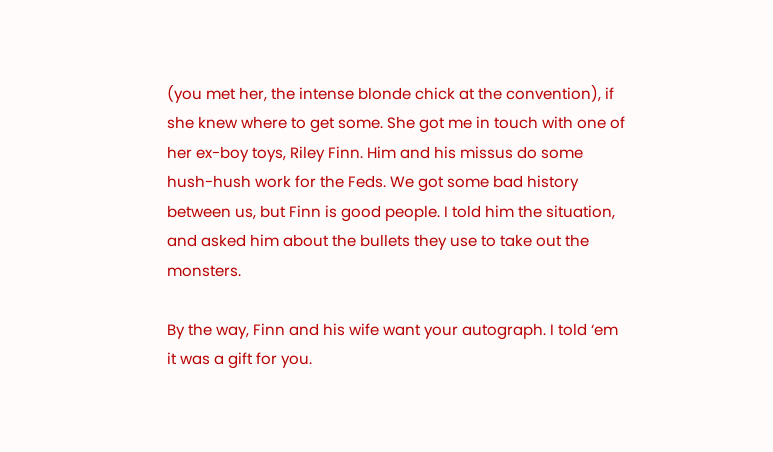(you met her, the intense blonde chick at the convention), if she knew where to get some. She got me in touch with one of her ex-boy toys, Riley Finn. Him and his missus do some hush-hush work for the Feds. We got some bad history between us, but Finn is good people. I told him the situation, and asked him about the bullets they use to take out the monsters.

By the way, Finn and his wife want your autograph. I told ‘em it was a gift for you.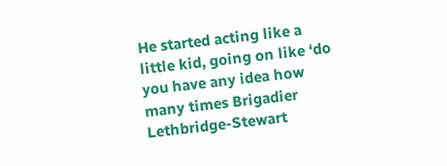He started acting like a little kid, going on like ‘do you have any idea how many times Brigadier Lethbridge-Stewart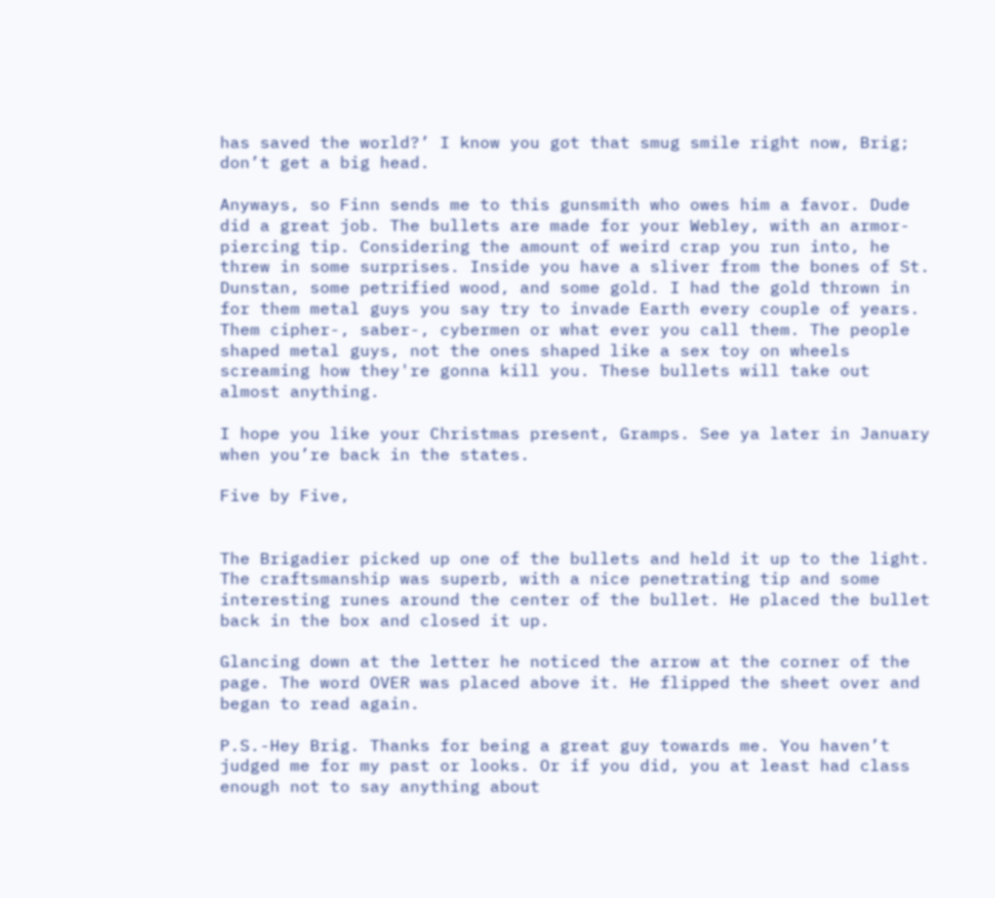has saved the world?’ I know you got that smug smile right now, Brig; don’t get a big head.

Anyways, so Finn sends me to this gunsmith who owes him a favor. Dude did a great job. The bullets are made for your Webley, with an armor-piercing tip. Considering the amount of weird crap you run into, he threw in some surprises. Inside you have a sliver from the bones of St. Dunstan, some petrified wood, and some gold. I had the gold thrown in for them metal guys you say try to invade Earth every couple of years. Them cipher-, saber-, cybermen or what ever you call them. The people shaped metal guys, not the ones shaped like a sex toy on wheels screaming how they're gonna kill you. These bullets will take out almost anything.

I hope you like your Christmas present, Gramps. See ya later in January when you’re back in the states.

Five by Five,


The Brigadier picked up one of the bullets and held it up to the light. The craftsmanship was superb, with a nice penetrating tip and some interesting runes around the center of the bullet. He placed the bullet back in the box and closed it up.

Glancing down at the letter he noticed the arrow at the corner of the page. The word OVER was placed above it. He flipped the sheet over and began to read again.

P.S.-Hey Brig. Thanks for being a great guy towards me. You haven’t judged me for my past or looks. Or if you did, you at least had class enough not to say anything about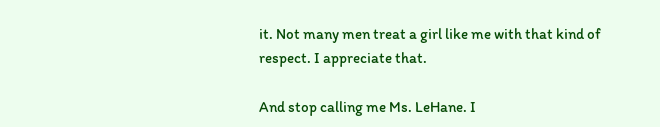it. Not many men treat a girl like me with that kind of respect. I appreciate that.

And stop calling me Ms. LeHane. I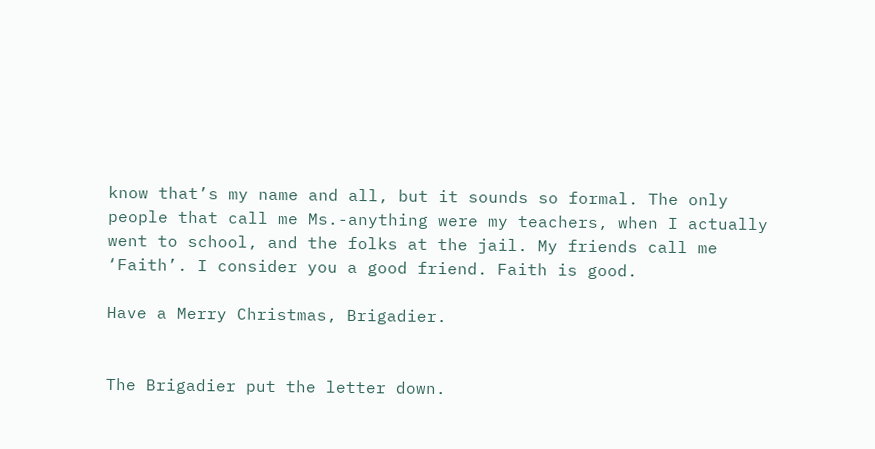know that’s my name and all, but it sounds so formal. The only people that call me Ms.-anything were my teachers, when I actually went to school, and the folks at the jail. My friends call me ‘Faith’. I consider you a good friend. Faith is good.

Have a Merry Christmas, Brigadier.


The Brigadier put the letter down.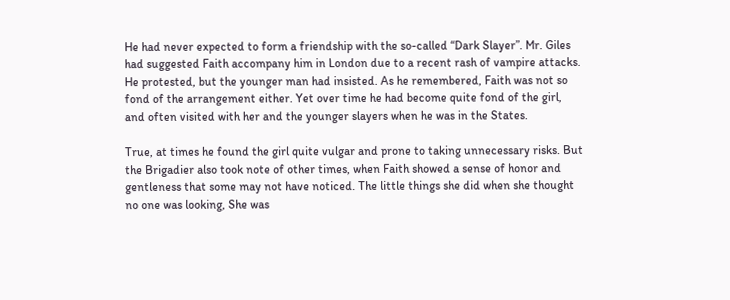He had never expected to form a friendship with the so-called “Dark Slayer”. Mr. Giles had suggested Faith accompany him in London due to a recent rash of vampire attacks. He protested, but the younger man had insisted. As he remembered, Faith was not so fond of the arrangement either. Yet over time he had become quite fond of the girl, and often visited with her and the younger slayers when he was in the States.

True, at times he found the girl quite vulgar and prone to taking unnecessary risks. But the Brigadier also took note of other times, when Faith showed a sense of honor and gentleness that some may not have noticed. The little things she did when she thought no one was looking, She was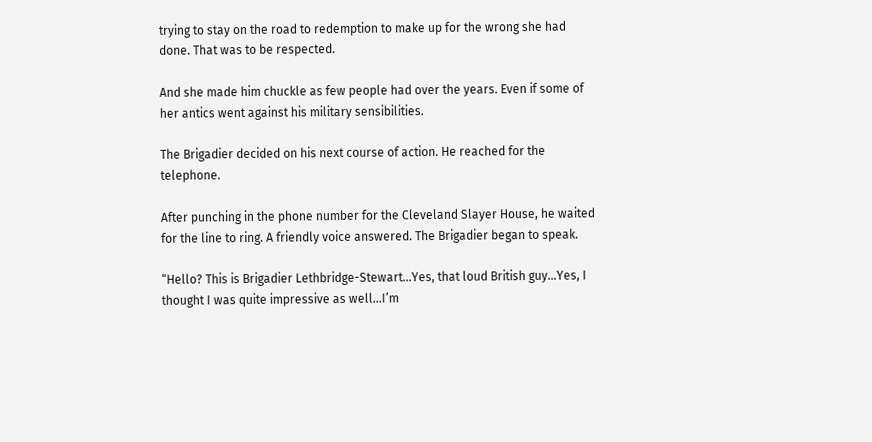trying to stay on the road to redemption to make up for the wrong she had done. That was to be respected.

And she made him chuckle as few people had over the years. Even if some of her antics went against his military sensibilities.

The Brigadier decided on his next course of action. He reached for the telephone.

After punching in the phone number for the Cleveland Slayer House, he waited for the line to ring. A friendly voice answered. The Brigadier began to speak.

“Hello? This is Brigadier Lethbridge-Stewart…Yes, that loud British guy…Yes, I thought I was quite impressive as well…I’m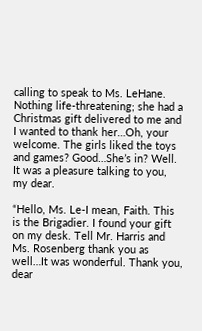calling to speak to Ms. LeHane. Nothing life-threatening; she had a Christmas gift delivered to me and I wanted to thank her…Oh, your welcome. The girls liked the toys and games? Good…She’s in? Well. It was a pleasure talking to you, my dear.

“Hello, Ms. Le-I mean, Faith. This is the Brigadier. I found your gift on my desk. Tell Mr. Harris and Ms. Rosenberg thank you as well…It was wonderful. Thank you, dear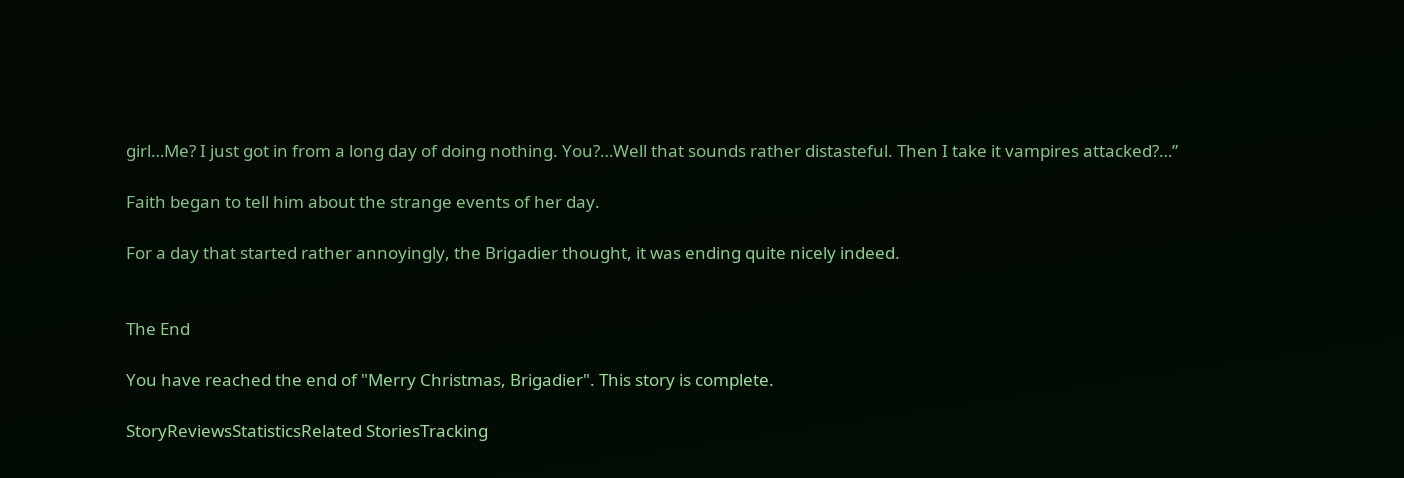girl…Me? I just got in from a long day of doing nothing. You?…Well that sounds rather distasteful. Then I take it vampires attacked?…”

Faith began to tell him about the strange events of her day.

For a day that started rather annoyingly, the Brigadier thought, it was ending quite nicely indeed.


The End

You have reached the end of "Merry Christmas, Brigadier". This story is complete.

StoryReviewsStatisticsRelated StoriesTracking